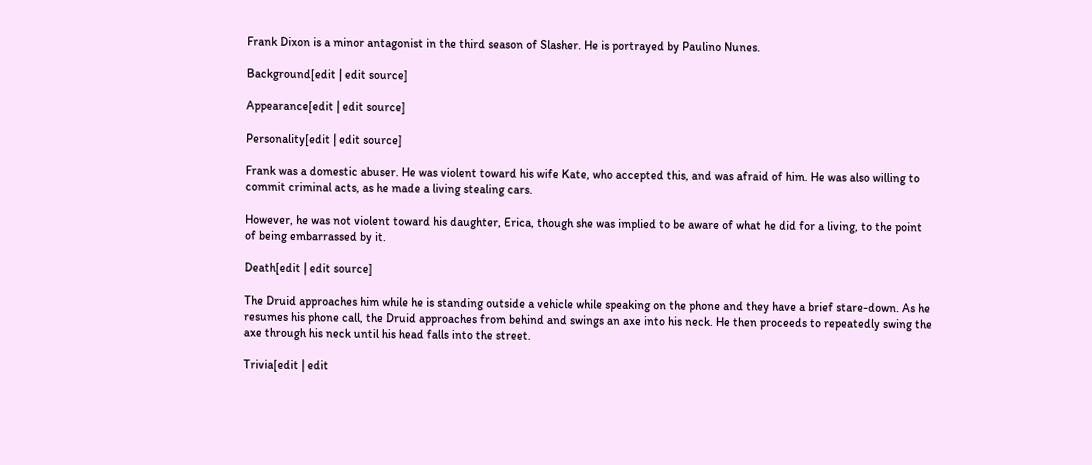Frank Dixon is a minor antagonist in the third season of Slasher. He is portrayed by Paulino Nunes.

Background[edit | edit source]

Appearance[edit | edit source]

Personality[edit | edit source]

Frank was a domestic abuser. He was violent toward his wife Kate, who accepted this, and was afraid of him. He was also willing to commit criminal acts, as he made a living stealing cars.

However, he was not violent toward his daughter, Erica, though she was implied to be aware of what he did for a living, to the point of being embarrassed by it.

Death[edit | edit source]

The Druid approaches him while he is standing outside a vehicle while speaking on the phone and they have a brief stare-down. As he resumes his phone call, the Druid approaches from behind and swings an axe into his neck. He then proceeds to repeatedly swing the axe through his neck until his head falls into the street.

Trivia[edit | edit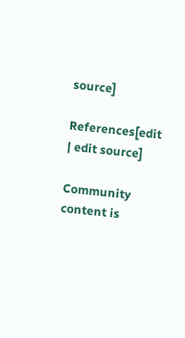source]

References[edit | edit source]

Community content is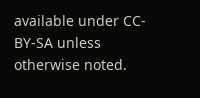available under CC-BY-SA unless otherwise noted.